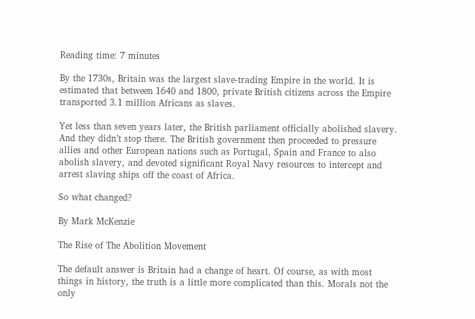Reading time: 7 minutes

By the 1730s, Britain was the largest slave-trading Empire in the world. It is estimated that between 1640 and 1800, private British citizens across the Empire transported 3.1 million Africans as slaves.

Yet less than seven years later, the British parliament officially abolished slavery. And they didn’t stop there. The British government then proceeded to pressure allies and other European nations such as Portugal, Spain and France to also abolish slavery, and devoted significant Royal Navy resources to intercept and arrest slaving ships off the coast of Africa.

So what changed?

By Mark McKenzie

The Rise of The Abolition Movement

The default answer is Britain had a change of heart. Of course, as with most things in history, the truth is a little more complicated than this. Morals not the only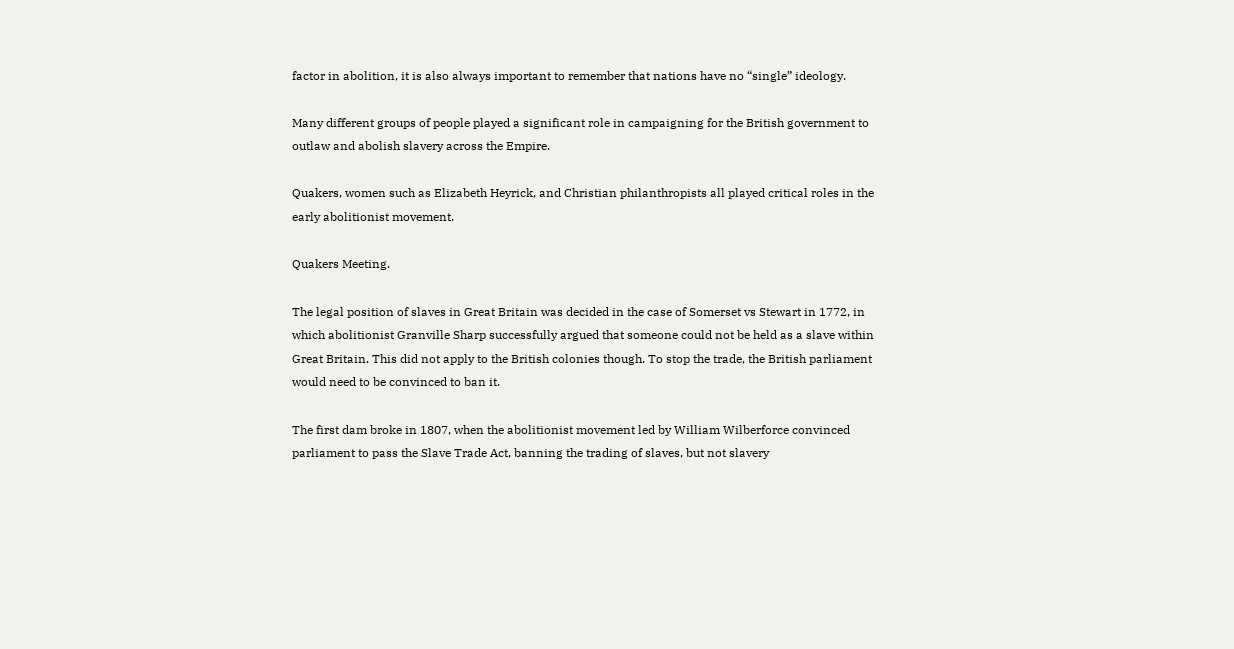factor in abolition, it is also always important to remember that nations have no “single” ideology.

Many different groups of people played a significant role in campaigning for the British government to outlaw and abolish slavery across the Empire.

Quakers, women such as Elizabeth Heyrick, and Christian philanthropists all played critical roles in the early abolitionist movement.

Quakers Meeting.

The legal position of slaves in Great Britain was decided in the case of Somerset vs Stewart in 1772, in which abolitionist Granville Sharp successfully argued that someone could not be held as a slave within Great Britain. This did not apply to the British colonies though. To stop the trade, the British parliament would need to be convinced to ban it.

The first dam broke in 1807, when the abolitionist movement led by William Wilberforce convinced parliament to pass the Slave Trade Act, banning the trading of slaves, but not slavery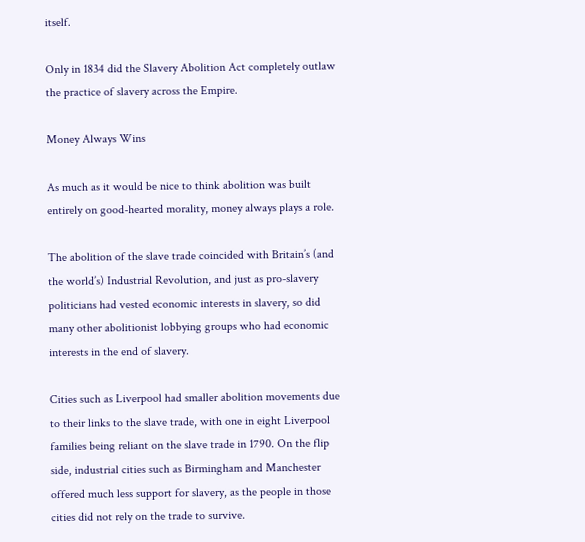itself.

Only in 1834 did the Slavery Abolition Act completely outlaw the practice of slavery across the Empire.

Money Always Wins

As much as it would be nice to think abolition was built entirely on good-hearted morality, money always plays a role.

The abolition of the slave trade coincided with Britain’s (and the world’s) Industrial Revolution, and just as pro-slavery politicians had vested economic interests in slavery, so did many other abolitionist lobbying groups who had economic interests in the end of slavery.

Cities such as Liverpool had smaller abolition movements due to their links to the slave trade, with one in eight Liverpool families being reliant on the slave trade in 1790. On the flip side, industrial cities such as Birmingham and Manchester offered much less support for slavery, as the people in those cities did not rely on the trade to survive.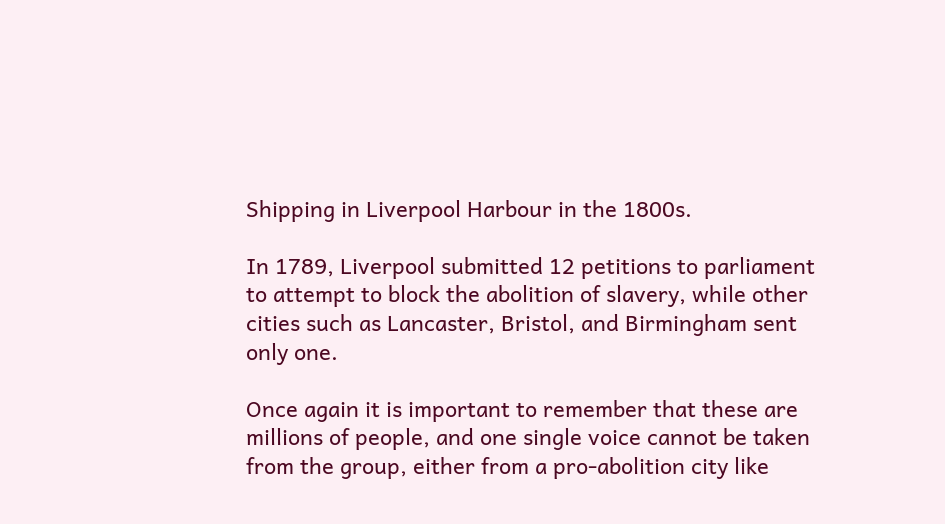Shipping in Liverpool Harbour in the 1800s.

In 1789, Liverpool submitted 12 petitions to parliament to attempt to block the abolition of slavery, while other cities such as Lancaster, Bristol, and Birmingham sent only one.

Once again it is important to remember that these are millions of people, and one single voice cannot be taken from the group, either from a pro-abolition city like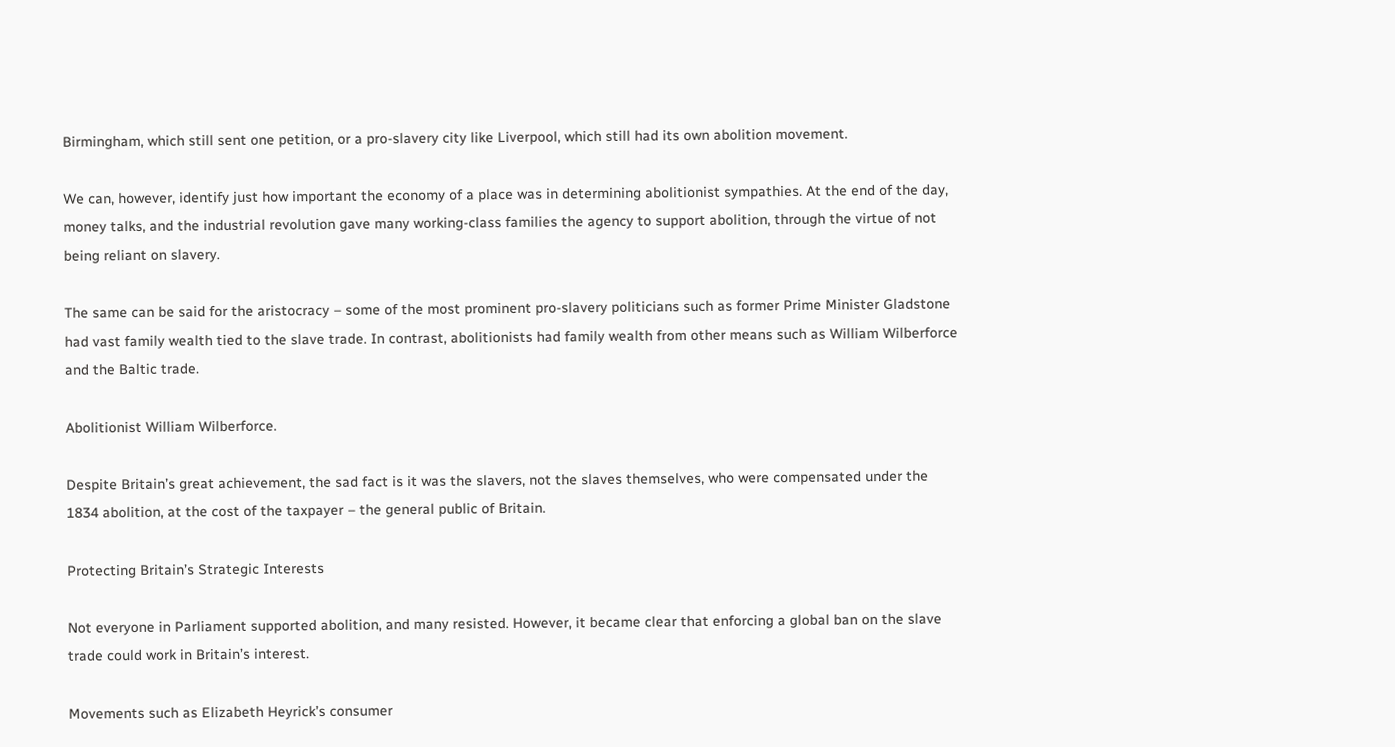Birmingham, which still sent one petition, or a pro-slavery city like Liverpool, which still had its own abolition movement.

We can, however, identify just how important the economy of a place was in determining abolitionist sympathies. At the end of the day, money talks, and the industrial revolution gave many working-class families the agency to support abolition, through the virtue of not being reliant on slavery.

The same can be said for the aristocracy – some of the most prominent pro-slavery politicians such as former Prime Minister Gladstone had vast family wealth tied to the slave trade. In contrast, abolitionists had family wealth from other means such as William Wilberforce and the Baltic trade.

Abolitionist William Wilberforce.

Despite Britain’s great achievement, the sad fact is it was the slavers, not the slaves themselves, who were compensated under the 1834 abolition, at the cost of the taxpayer – the general public of Britain.

Protecting Britain’s Strategic Interests

Not everyone in Parliament supported abolition, and many resisted. However, it became clear that enforcing a global ban on the slave trade could work in Britain’s interest.

Movements such as Elizabeth Heyrick’s consumer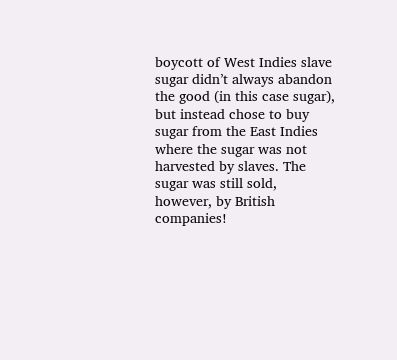boycott of West Indies slave sugar didn’t always abandon the good (in this case sugar), but instead chose to buy sugar from the East Indies where the sugar was not harvested by slaves. The sugar was still sold, however, by British companies!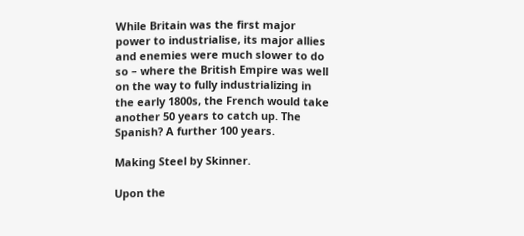While Britain was the first major power to industrialise, its major allies and enemies were much slower to do so – where the British Empire was well on the way to fully industrializing in the early 1800s, the French would take another 50 years to catch up. The Spanish? A further 100 years.

Making Steel by Skinner.

Upon the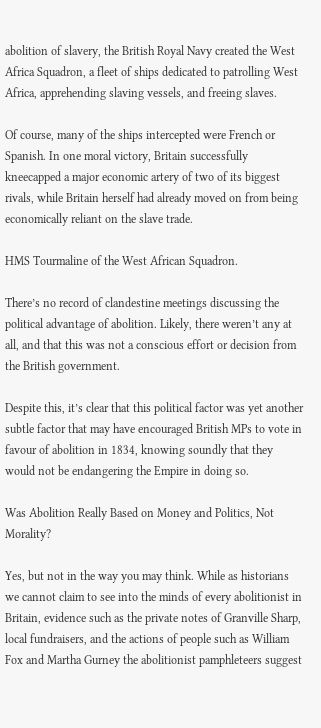abolition of slavery, the British Royal Navy created the West Africa Squadron, a fleet of ships dedicated to patrolling West Africa, apprehending slaving vessels, and freeing slaves.

Of course, many of the ships intercepted were French or Spanish. In one moral victory, Britain successfully kneecapped a major economic artery of two of its biggest rivals, while Britain herself had already moved on from being economically reliant on the slave trade.

HMS Tourmaline of the West African Squadron.

There’s no record of clandestine meetings discussing the political advantage of abolition. Likely, there weren’t any at all, and that this was not a conscious effort or decision from the British government.

Despite this, it’s clear that this political factor was yet another subtle factor that may have encouraged British MPs to vote in favour of abolition in 1834, knowing soundly that they would not be endangering the Empire in doing so.

Was Abolition Really Based on Money and Politics, Not Morality?

Yes, but not in the way you may think. While as historians we cannot claim to see into the minds of every abolitionist in Britain, evidence such as the private notes of Granville Sharp, local fundraisers, and the actions of people such as William Fox and Martha Gurney the abolitionist pamphleteers suggest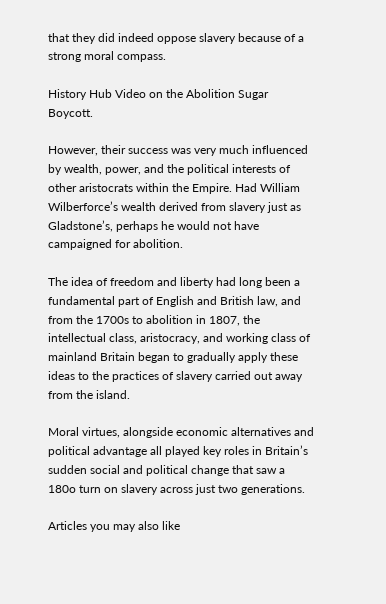that they did indeed oppose slavery because of a strong moral compass.

History Hub Video on the Abolition Sugar Boycott.

However, their success was very much influenced by wealth, power, and the political interests of other aristocrats within the Empire. Had William Wilberforce’s wealth derived from slavery just as Gladstone’s, perhaps he would not have campaigned for abolition.

The idea of freedom and liberty had long been a fundamental part of English and British law, and from the 1700s to abolition in 1807, the intellectual class, aristocracy, and working class of mainland Britain began to gradually apply these ideas to the practices of slavery carried out away from the island.

Moral virtues, alongside economic alternatives and political advantage all played key roles in Britain’s sudden social and political change that saw a 180o turn on slavery across just two generations.

Articles you may also like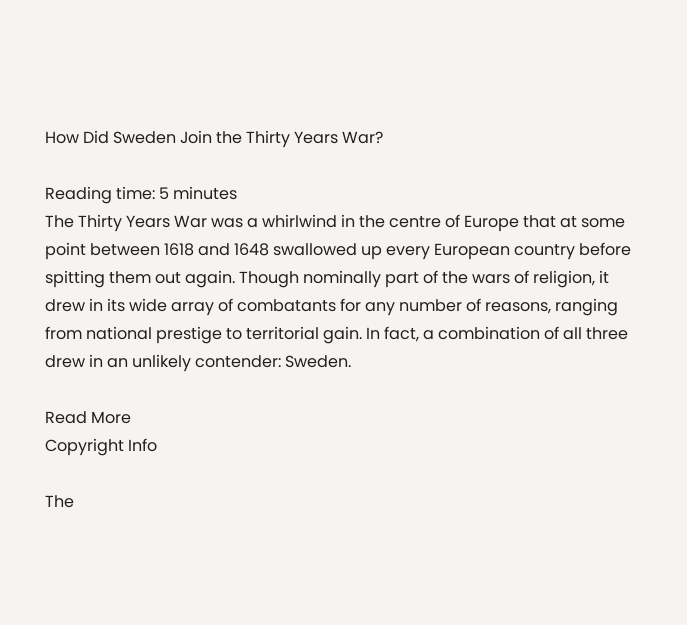How Did Sweden Join the Thirty Years War?

Reading time: 5 minutes
The Thirty Years War was a whirlwind in the centre of Europe that at some point between 1618 and 1648 swallowed up every European country before spitting them out again. Though nominally part of the wars of religion, it drew in its wide array of combatants for any number of reasons, ranging from national prestige to territorial gain. In fact, a combination of all three drew in an unlikely contender: Sweden.

Read More
Copyright Info

The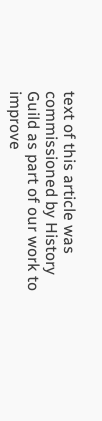text of this article was commissioned by History Guild as part of our work to improve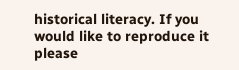historical literacy. If you would like to reproduce it please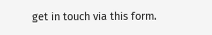get in touch via this form.